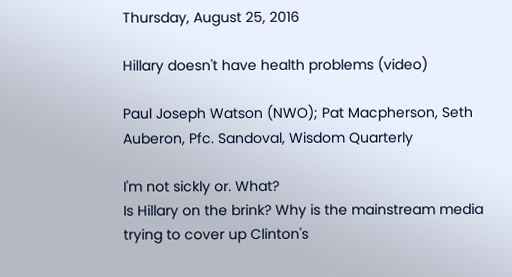Thursday, August 25, 2016

Hillary doesn't have health problems (video)

Paul Joseph Watson (NWO); Pat Macpherson, Seth Auberon, Pfc. Sandoval, Wisdom Quarterly

I'm not sickly or. What?
Is Hillary on the brink? Why is the mainstream media trying to cover up Clinton's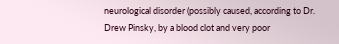neurological disorder (possibly caused, according to Dr. Drew Pinsky, by a blood clot and very poor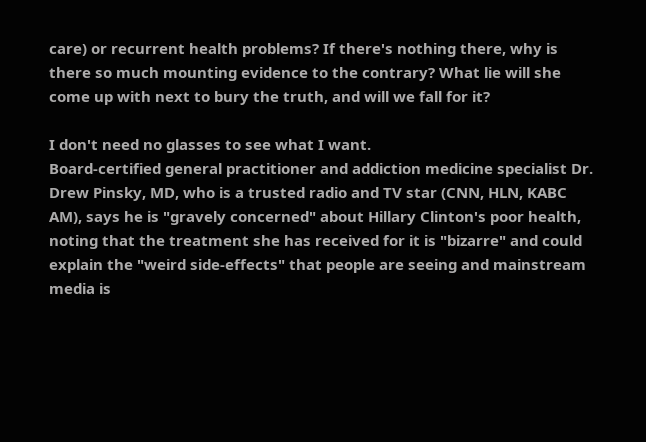care) or recurrent health problems? If there's nothing there, why is there so much mounting evidence to the contrary? What lie will she come up with next to bury the truth, and will we fall for it?

I don't need no glasses to see what I want.
Board-certified general practitioner and addiction medicine specialist Dr. Drew Pinsky, MD, who is a trusted radio and TV star (CNN, HLN, KABC AM), says he is "gravely concerned" about Hillary Clinton's poor health, noting that the treatment she has received for it is "bizarre" and could explain the "weird side-effects" that people are seeing and mainstream media is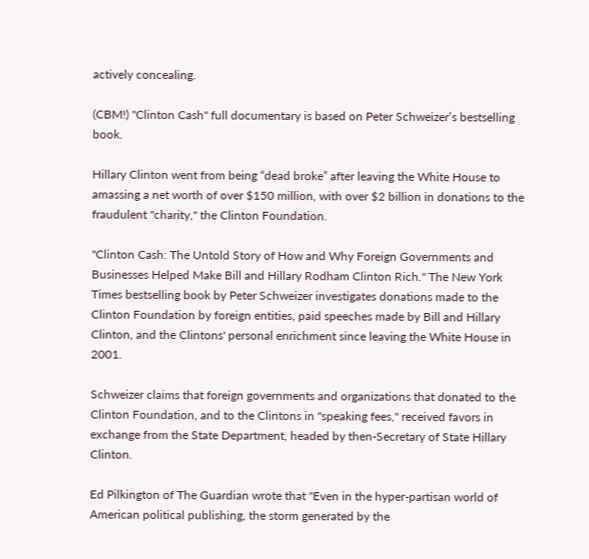actively concealing.

(CBM!) "Clinton Cash" full documentary is based on Peter Schweizer’s bestselling book.

Hillary Clinton went from being “dead broke” after leaving the White House to amassing a net worth of over $150 million, with over $2 billion in donations to the fraudulent "charity," the Clinton Foundation.

"Clinton Cash: The Untold Story of How and Why Foreign Governments and Businesses Helped Make Bill and Hillary Rodham Clinton Rich." The New York Times bestselling book by Peter Schweizer investigates donations made to the Clinton Foundation by foreign entities, paid speeches made by Bill and Hillary Clinton, and the Clintons' personal enrichment since leaving the White House in 2001.

Schweizer claims that foreign governments and organizations that donated to the Clinton Foundation, and to the Clintons in "speaking fees," received favors in exchange from the State Department, headed by then-Secretary of State Hillary Clinton.

Ed Pilkington of The Guardian wrote that "Even in the hyper-partisan world of American political publishing, the storm generated by the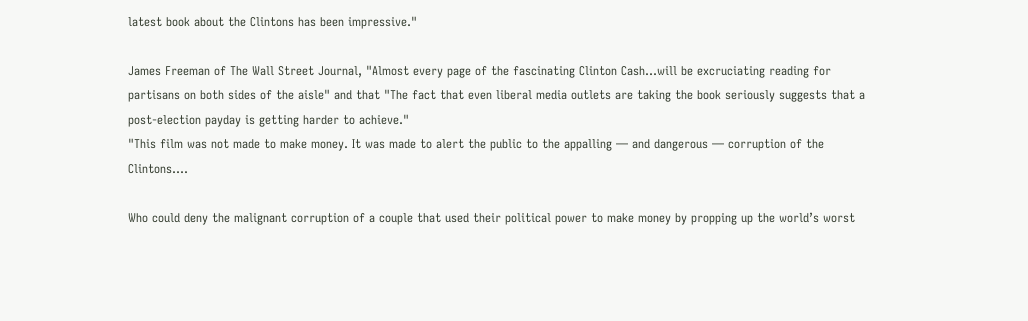latest book about the Clintons has been impressive."

James Freeman of The Wall Street Journal, "Almost every page of the fascinating Clinton Cash...will be excruciating reading for partisans on both sides of the aisle" and that "The fact that even liberal media outlets are taking the book seriously suggests that a post-election payday is getting harder to achieve."
"This film was not made to make money. It was made to alert the public to the appalling — and dangerous — corruption of the Clintons....

Who could deny the malignant corruption of a couple that used their political power to make money by propping up the world’s worst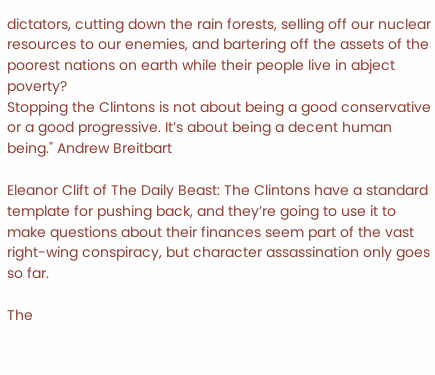dictators, cutting down the rain forests, selling off our nuclear resources to our enemies, and bartering off the assets of the poorest nations on earth while their people live in abject poverty?
Stopping the Clintons is not about being a good conservative or a good progressive. It’s about being a decent human being." Andrew Breitbart

Eleanor Clift of The Daily Beast: The Clintons have a standard template for pushing back, and they’re going to use it to make questions about their finances seem part of the vast right-wing conspiracy, but character assassination only goes so far.

The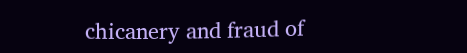chicanery and fraud of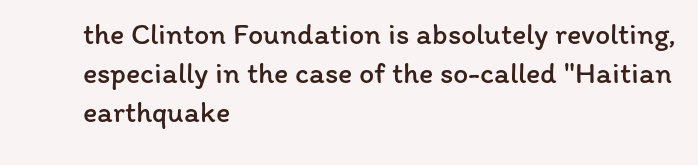the Clinton Foundation is absolutely revolting, especially in the case of the so-called "Haitian earthquake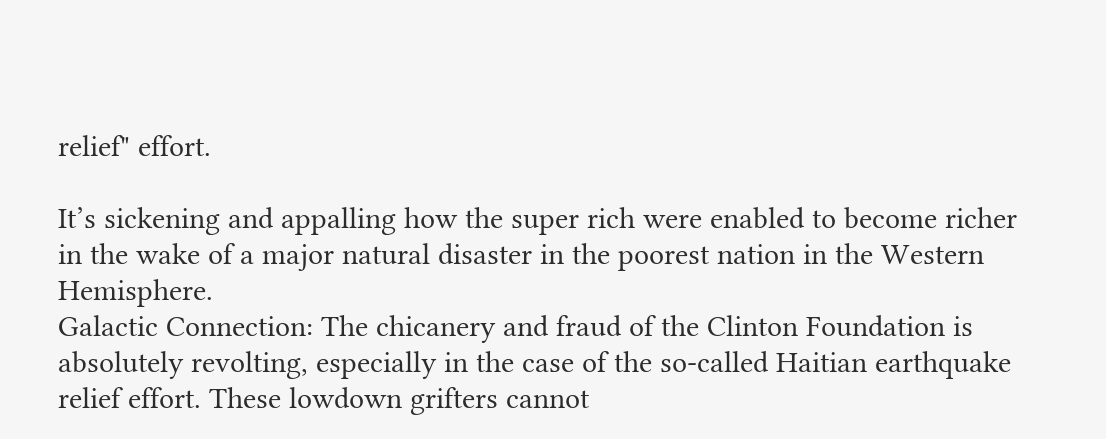relief" effort.

It’s sickening and appalling how the super rich were enabled to become richer in the wake of a major natural disaster in the poorest nation in the Western Hemisphere.
Galactic Connection: The chicanery and fraud of the Clinton Foundation is absolutely revolting, especially in the case of the so-called Haitian earthquake relief effort. These lowdown grifters cannot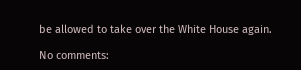be allowed to take over the White House again.

No comments: